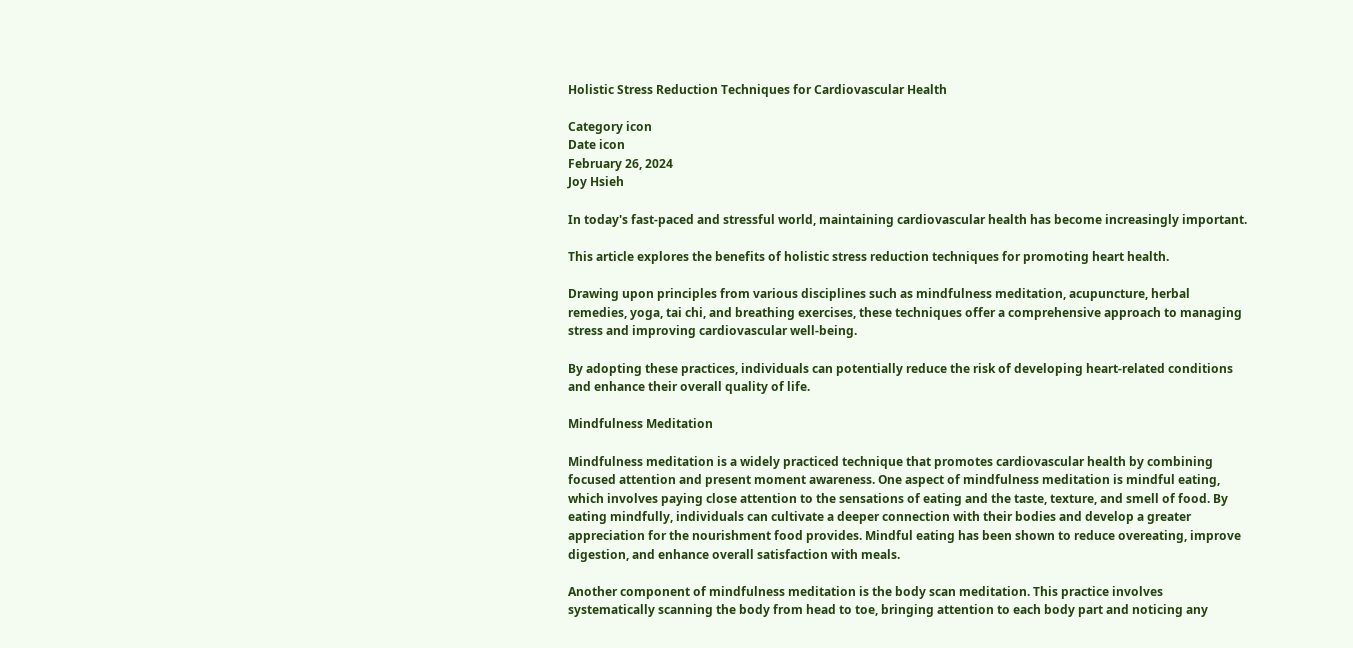Holistic Stress Reduction Techniques for Cardiovascular Health

Category icon
Date icon
February 26, 2024
Joy Hsieh

In today's fast-paced and stressful world, maintaining cardiovascular health has become increasingly important.

This article explores the benefits of holistic stress reduction techniques for promoting heart health.

Drawing upon principles from various disciplines such as mindfulness meditation, acupuncture, herbal remedies, yoga, tai chi, and breathing exercises, these techniques offer a comprehensive approach to managing stress and improving cardiovascular well-being.

By adopting these practices, individuals can potentially reduce the risk of developing heart-related conditions and enhance their overall quality of life.

Mindfulness Meditation

Mindfulness meditation is a widely practiced technique that promotes cardiovascular health by combining focused attention and present moment awareness. One aspect of mindfulness meditation is mindful eating, which involves paying close attention to the sensations of eating and the taste, texture, and smell of food. By eating mindfully, individuals can cultivate a deeper connection with their bodies and develop a greater appreciation for the nourishment food provides. Mindful eating has been shown to reduce overeating, improve digestion, and enhance overall satisfaction with meals.

Another component of mindfulness meditation is the body scan meditation. This practice involves systematically scanning the body from head to toe, bringing attention to each body part and noticing any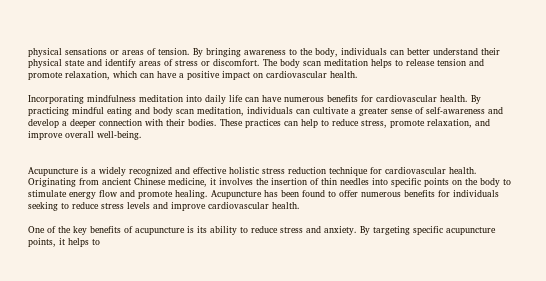physical sensations or areas of tension. By bringing awareness to the body, individuals can better understand their physical state and identify areas of stress or discomfort. The body scan meditation helps to release tension and promote relaxation, which can have a positive impact on cardiovascular health.

Incorporating mindfulness meditation into daily life can have numerous benefits for cardiovascular health. By practicing mindful eating and body scan meditation, individuals can cultivate a greater sense of self-awareness and develop a deeper connection with their bodies. These practices can help to reduce stress, promote relaxation, and improve overall well-being.


Acupuncture is a widely recognized and effective holistic stress reduction technique for cardiovascular health. Originating from ancient Chinese medicine, it involves the insertion of thin needles into specific points on the body to stimulate energy flow and promote healing. Acupuncture has been found to offer numerous benefits for individuals seeking to reduce stress levels and improve cardiovascular health.

One of the key benefits of acupuncture is its ability to reduce stress and anxiety. By targeting specific acupuncture points, it helps to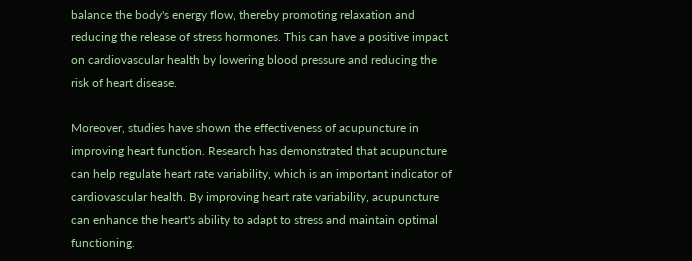balance the body's energy flow, thereby promoting relaxation and reducing the release of stress hormones. This can have a positive impact on cardiovascular health by lowering blood pressure and reducing the risk of heart disease.

Moreover, studies have shown the effectiveness of acupuncture in improving heart function. Research has demonstrated that acupuncture can help regulate heart rate variability, which is an important indicator of cardiovascular health. By improving heart rate variability, acupuncture can enhance the heart's ability to adapt to stress and maintain optimal functioning.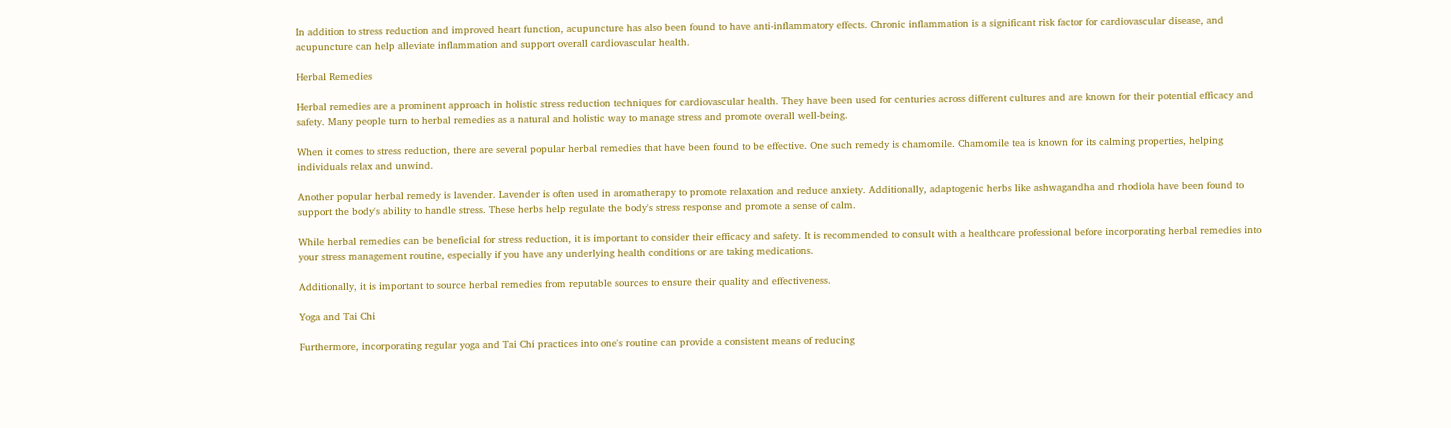In addition to stress reduction and improved heart function, acupuncture has also been found to have anti-inflammatory effects. Chronic inflammation is a significant risk factor for cardiovascular disease, and acupuncture can help alleviate inflammation and support overall cardiovascular health.

Herbal Remedies

Herbal remedies are a prominent approach in holistic stress reduction techniques for cardiovascular health. They have been used for centuries across different cultures and are known for their potential efficacy and safety. Many people turn to herbal remedies as a natural and holistic way to manage stress and promote overall well-being.

When it comes to stress reduction, there are several popular herbal remedies that have been found to be effective. One such remedy is chamomile. Chamomile tea is known for its calming properties, helping individuals relax and unwind.

Another popular herbal remedy is lavender. Lavender is often used in aromatherapy to promote relaxation and reduce anxiety. Additionally, adaptogenic herbs like ashwagandha and rhodiola have been found to support the body's ability to handle stress. These herbs help regulate the body's stress response and promote a sense of calm.

While herbal remedies can be beneficial for stress reduction, it is important to consider their efficacy and safety. It is recommended to consult with a healthcare professional before incorporating herbal remedies into your stress management routine, especially if you have any underlying health conditions or are taking medications.

Additionally, it is important to source herbal remedies from reputable sources to ensure their quality and effectiveness.

Yoga and Tai Chi

Furthermore, incorporating regular yoga and Tai Chi practices into one's routine can provide a consistent means of reducing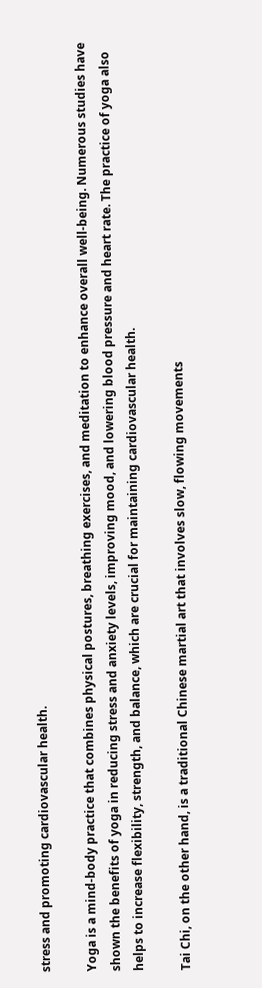stress and promoting cardiovascular health.

Yoga is a mind-body practice that combines physical postures, breathing exercises, and meditation to enhance overall well-being. Numerous studies have shown the benefits of yoga in reducing stress and anxiety levels, improving mood, and lowering blood pressure and heart rate. The practice of yoga also helps to increase flexibility, strength, and balance, which are crucial for maintaining cardiovascular health.

Tai Chi, on the other hand, is a traditional Chinese martial art that involves slow, flowing movements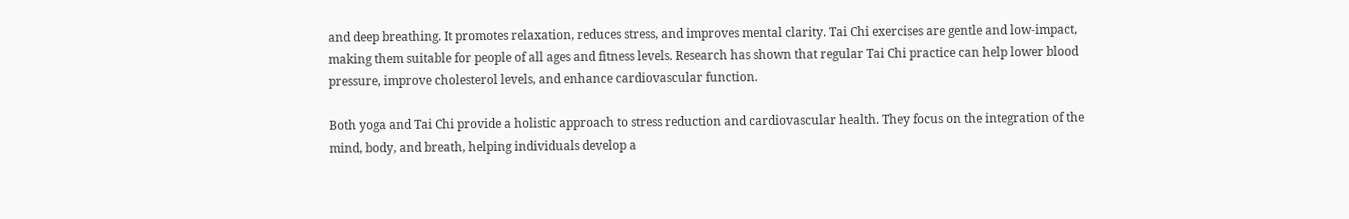and deep breathing. It promotes relaxation, reduces stress, and improves mental clarity. Tai Chi exercises are gentle and low-impact, making them suitable for people of all ages and fitness levels. Research has shown that regular Tai Chi practice can help lower blood pressure, improve cholesterol levels, and enhance cardiovascular function.

Both yoga and Tai Chi provide a holistic approach to stress reduction and cardiovascular health. They focus on the integration of the mind, body, and breath, helping individuals develop a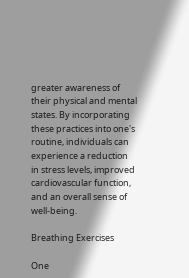greater awareness of their physical and mental states. By incorporating these practices into one's routine, individuals can experience a reduction in stress levels, improved cardiovascular function, and an overall sense of well-being.

Breathing Exercises

One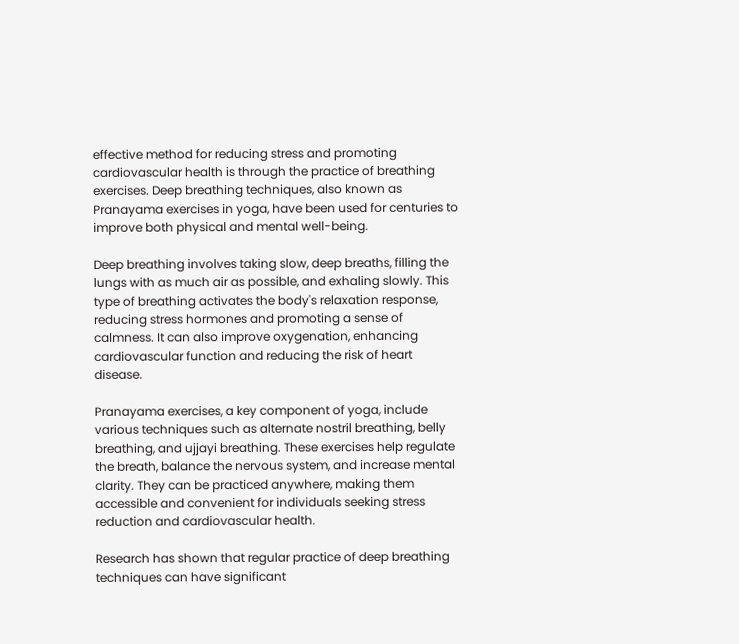effective method for reducing stress and promoting cardiovascular health is through the practice of breathing exercises. Deep breathing techniques, also known as Pranayama exercises in yoga, have been used for centuries to improve both physical and mental well-being.

Deep breathing involves taking slow, deep breaths, filling the lungs with as much air as possible, and exhaling slowly. This type of breathing activates the body's relaxation response, reducing stress hormones and promoting a sense of calmness. It can also improve oxygenation, enhancing cardiovascular function and reducing the risk of heart disease.

Pranayama exercises, a key component of yoga, include various techniques such as alternate nostril breathing, belly breathing, and ujjayi breathing. These exercises help regulate the breath, balance the nervous system, and increase mental clarity. They can be practiced anywhere, making them accessible and convenient for individuals seeking stress reduction and cardiovascular health.

Research has shown that regular practice of deep breathing techniques can have significant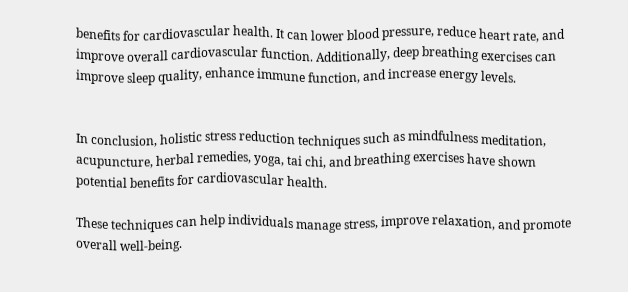benefits for cardiovascular health. It can lower blood pressure, reduce heart rate, and improve overall cardiovascular function. Additionally, deep breathing exercises can improve sleep quality, enhance immune function, and increase energy levels.


In conclusion, holistic stress reduction techniques such as mindfulness meditation, acupuncture, herbal remedies, yoga, tai chi, and breathing exercises have shown potential benefits for cardiovascular health.

These techniques can help individuals manage stress, improve relaxation, and promote overall well-being.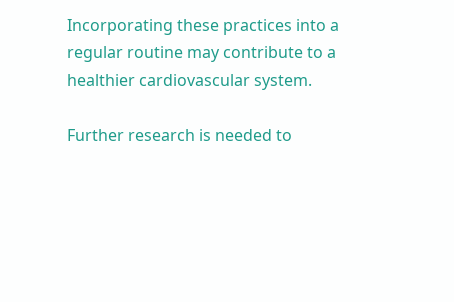Incorporating these practices into a regular routine may contribute to a healthier cardiovascular system.

Further research is needed to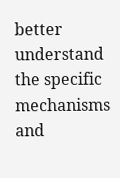better understand the specific mechanisms and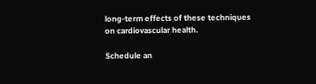long-term effects of these techniques on cardiovascular health.

Schedule an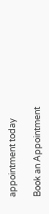appointment today

Book an Appointment